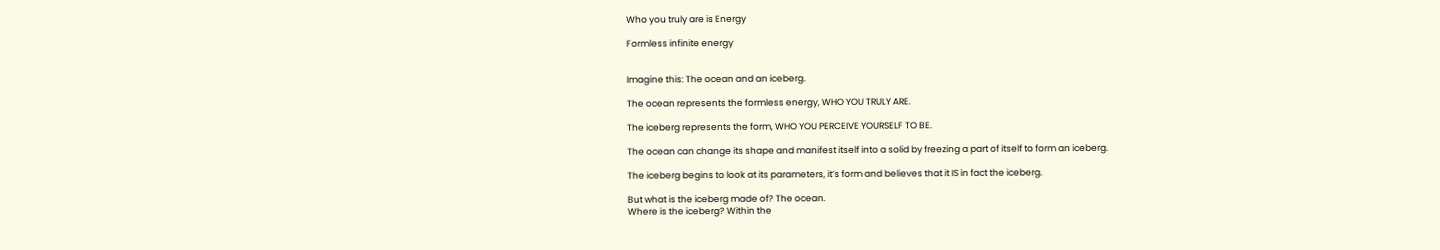Who you truly are is Energy

Formless infinite energy


Imagine this: The ocean and an iceberg.

The ocean represents the formless energy, WHO YOU TRULY ARE.

The iceberg represents the form, WHO YOU PERCEIVE YOURSELF TO BE.

The ocean can change its shape and manifest itself into a solid by freezing a part of itself to form an iceberg.

The iceberg begins to look at its parameters, it’s form and believes that it IS in fact the iceberg.

But what is the iceberg made of? The ocean.
Where is the iceberg? Within the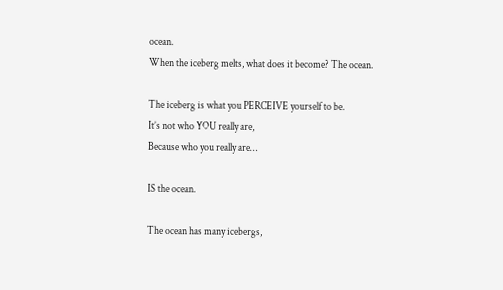ocean.
When the iceberg melts, what does it become? The ocean.

The iceberg is what you PERCEIVE yourself to be.
It’s not who YOU really are,
Because who you really are…

IS the ocean.

The ocean has many icebergs,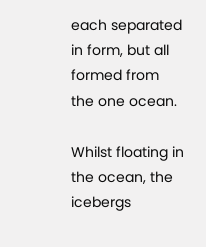each separated in form, but all formed from the one ocean.

Whilst floating in the ocean, the icebergs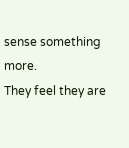sense something more.
They feel they are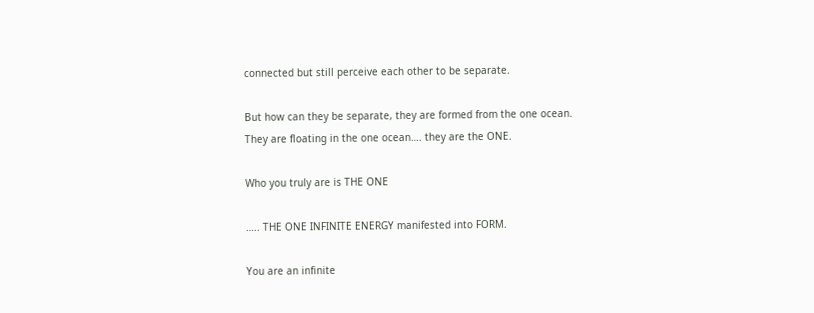connected but still perceive each other to be separate.

But how can they be separate, they are formed from the one ocean.
They are floating in the one ocean…. they are the ONE.

Who you truly are is THE ONE

….. THE ONE INFINITE ENERGY manifested into FORM.

You are an infinite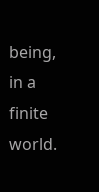being, in a finite world.